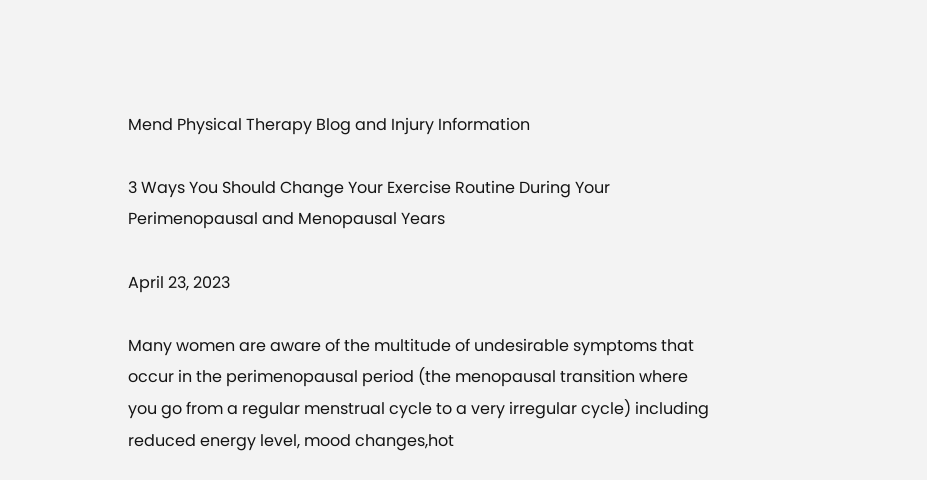Mend Physical Therapy Blog and Injury Information

3 Ways You Should Change Your Exercise Routine During Your Perimenopausal and Menopausal Years

April 23, 2023

Many women are aware of the multitude of undesirable symptoms that occur in the perimenopausal period (the menopausal transition where you go from a regular menstrual cycle to a very irregular cycle) including reduced energy level, mood changes,hot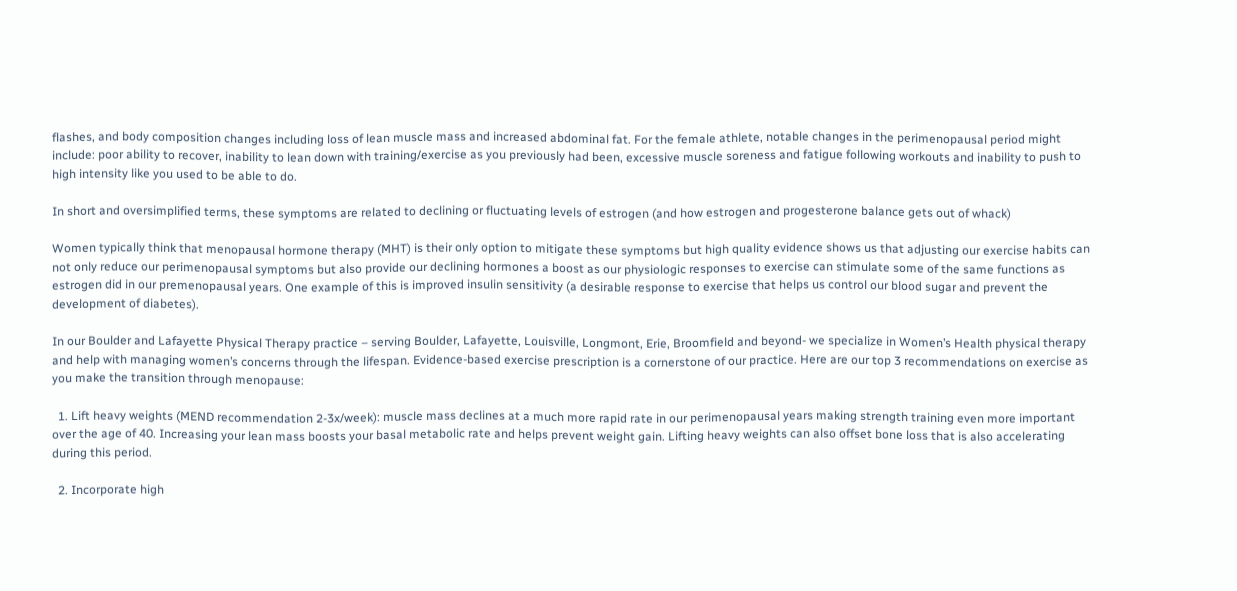flashes, and body composition changes including loss of lean muscle mass and increased abdominal fat. For the female athlete, notable changes in the perimenopausal period might include: poor ability to recover, inability to lean down with training/exercise as you previously had been, excessive muscle soreness and fatigue following workouts and inability to push to high intensity like you used to be able to do.

In short and oversimplified terms, these symptoms are related to declining or fluctuating levels of estrogen (and how estrogen and progesterone balance gets out of whack)

Women typically think that menopausal hormone therapy (MHT) is their only option to mitigate these symptoms but high quality evidence shows us that adjusting our exercise habits can not only reduce our perimenopausal symptoms but also provide our declining hormones a boost as our physiologic responses to exercise can stimulate some of the same functions as estrogen did in our premenopausal years. One example of this is improved insulin sensitivity (a desirable response to exercise that helps us control our blood sugar and prevent the development of diabetes).

In our Boulder and Lafayette Physical Therapy practice – serving Boulder, Lafayette, Louisville, Longmont, Erie, Broomfield and beyond- we specialize in Women’s Health physical therapy and help with managing women’s concerns through the lifespan. Evidence-based exercise prescription is a cornerstone of our practice. Here are our top 3 recommendations on exercise as you make the transition through menopause:

  1. Lift heavy weights (MEND recommendation 2-3x/week): muscle mass declines at a much more rapid rate in our perimenopausal years making strength training even more important over the age of 40. Increasing your lean mass boosts your basal metabolic rate and helps prevent weight gain. Lifting heavy weights can also offset bone loss that is also accelerating during this period.

  2. Incorporate high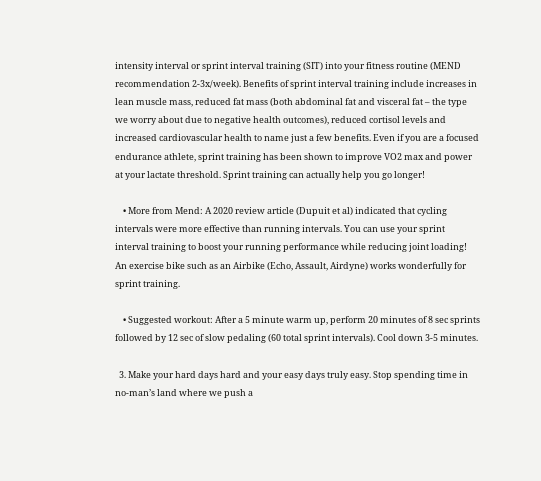intensity interval or sprint interval training (SIT) into your fitness routine (MEND recommendation 2-3x/week). Benefits of sprint interval training include increases in lean muscle mass, reduced fat mass (both abdominal fat and visceral fat – the type we worry about due to negative health outcomes), reduced cortisol levels and increased cardiovascular health to name just a few benefits. Even if you are a focused endurance athlete, sprint training has been shown to improve VO2 max and power at your lactate threshold. Sprint training can actually help you go longer!

    • More from Mend: A 2020 review article (Dupuit et al) indicated that cycling intervals were more effective than running intervals. You can use your sprint interval training to boost your running performance while reducing joint loading! An exercise bike such as an Airbike (Echo, Assault, Airdyne) works wonderfully for sprint training.

    • Suggested workout: After a 5 minute warm up, perform 20 minutes of 8 sec sprints followed by 12 sec of slow pedaling (60 total sprint intervals). Cool down 3-5 minutes.

  3. Make your hard days hard and your easy days truly easy. Stop spending time in no-man’s land where we push a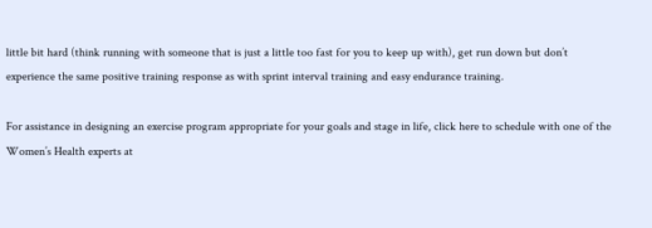little bit hard (think running with someone that is just a little too fast for you to keep up with), get run down but don’t experience the same positive training response as with sprint interval training and easy endurance training.

For assistance in designing an exercise program appropriate for your goals and stage in life, click here to schedule with one of the Women’s Health experts at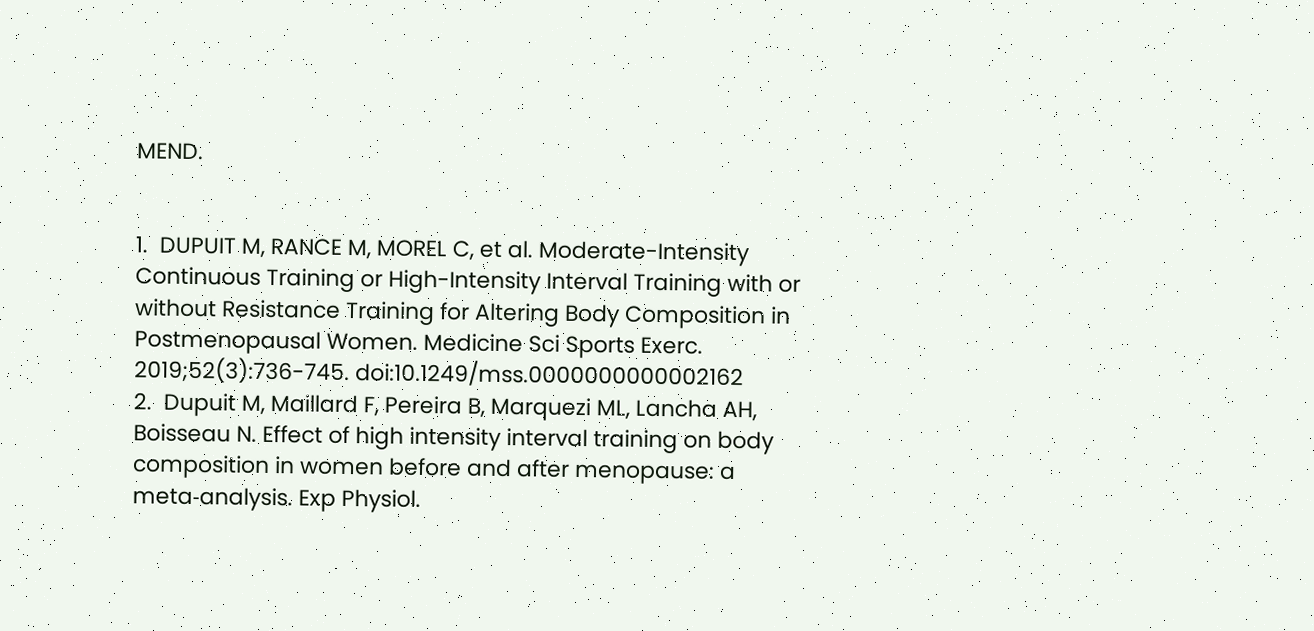MEND.


1.  DUPUIT M, RANCE M, MOREL C, et al. Moderate-Intensity Continuous Training or High-Intensity Interval Training with or without Resistance Training for Altering Body Composition in Postmenopausal Women. Medicine Sci Sports Exerc. 2019;52(3):736-745. doi:10.1249/mss.0000000000002162
2.  Dupuit M, Maillard F, Pereira B, Marquezi ML, Lancha AH, Boisseau N. Effect of high intensity interval training on body composition in women before and after menopause: a meta‐analysis. Exp Physiol.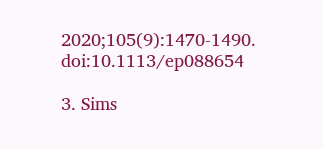2020;105(9):1470-1490. doi:10.1113/ep088654

3. Sims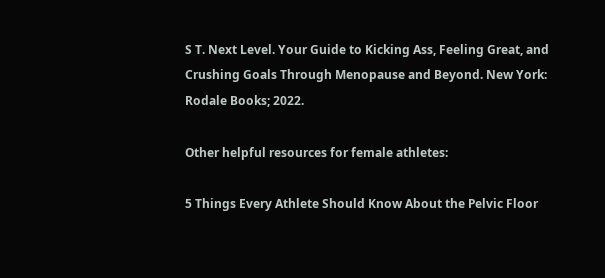S T. Next Level. Your Guide to Kicking Ass, Feeling Great, and Crushing Goals Through Menopause and Beyond. New York: Rodale Books; 2022.

Other helpful resources for female athletes:

5 Things Every Athlete Should Know About the Pelvic Floor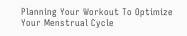Planning Your Workout To Optimize Your Menstrual Cycle